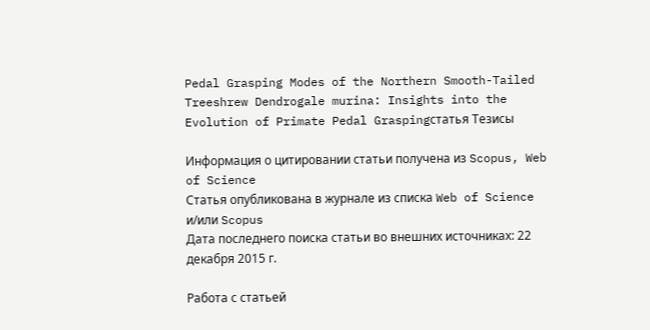Pedal Grasping Modes of the Northern Smooth-Tailed Treeshrew Dendrogale murina: Insights into the Evolution of Primate Pedal Graspingстатья Тезисы

Информация о цитировании статьи получена из Scopus, Web of Science
Статья опубликована в журнале из списка Web of Science и/или Scopus
Дата последнего поиска статьи во внешних источниках: 22 декабря 2015 г.

Работа с статьей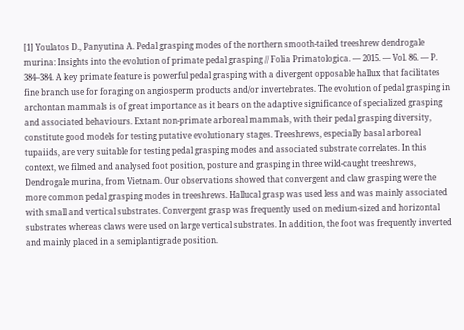[1] Youlatos D., Panyutina A. Pedal grasping modes of the northern smooth-tailed treeshrew dendrogale murina: Insights into the evolution of primate pedal grasping // Folia Primatologica. — 2015. — Vol. 86. — P. 384–384. A key primate feature is powerful pedal grasping with a divergent opposable hallux that facilitates fine branch use for foraging on angiosperm products and/or invertebrates. The evolution of pedal grasping in archontan mammals is of great importance as it bears on the adaptive significance of specialized grasping and associated behaviours. Extant non-primate arboreal mammals, with their pedal grasping diversity, constitute good models for testing putative evolutionary stages. Treeshrews, especially basal arboreal tupaiids, are very suitable for testing pedal grasping modes and associated substrate correlates. In this context, we filmed and analysed foot position, posture and grasping in three wild-caught treeshrews, Dendrogale murina, from Vietnam. Our observations showed that convergent and claw grasping were the more common pedal grasping modes in treeshrews. Hallucal grasp was used less and was mainly associated with small and vertical substrates. Convergent grasp was frequently used on medium-sized and horizontal substrates whereas claws were used on large vertical substrates. In addition, the foot was frequently inverted and mainly placed in a semiplantigrade position.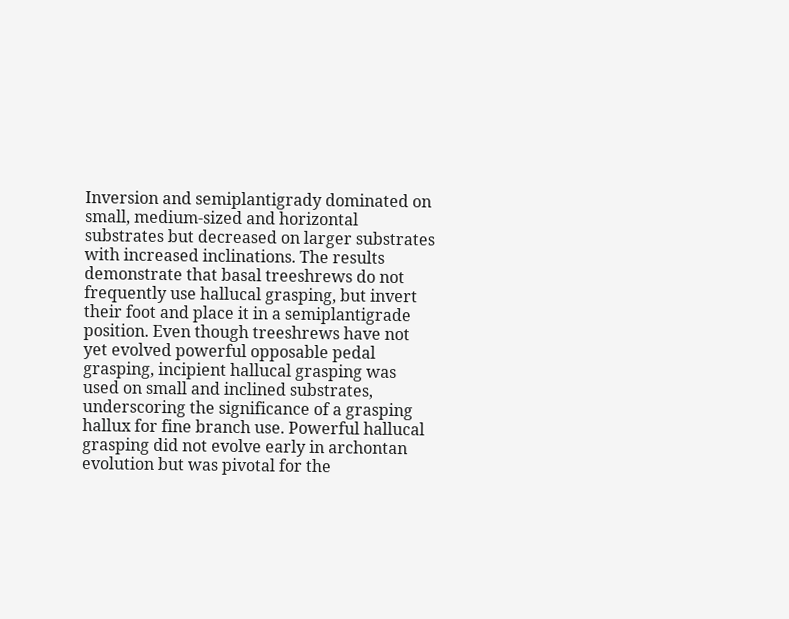Inversion and semiplantigrady dominated on small, medium-sized and horizontal substrates but decreased on larger substrates with increased inclinations. The results demonstrate that basal treeshrews do not frequently use hallucal grasping, but invert their foot and place it in a semiplantigrade position. Even though treeshrews have not yet evolved powerful opposable pedal grasping, incipient hallucal grasping was used on small and inclined substrates, underscoring the significance of a grasping hallux for fine branch use. Powerful hallucal grasping did not evolve early in archontan evolution but was pivotal for the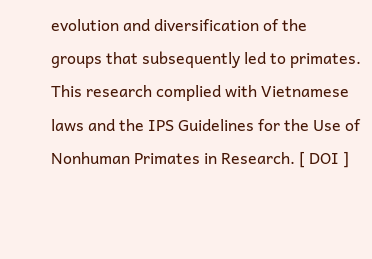evolution and diversification of the groups that subsequently led to primates. This research complied with Vietnamese laws and the IPS Guidelines for the Use of Nonhuman Primates in Research. [ DOI ]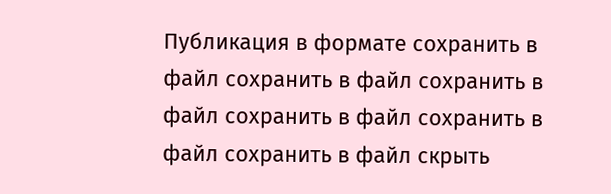Публикация в формате сохранить в файл сохранить в файл сохранить в файл сохранить в файл сохранить в файл сохранить в файл скрыть